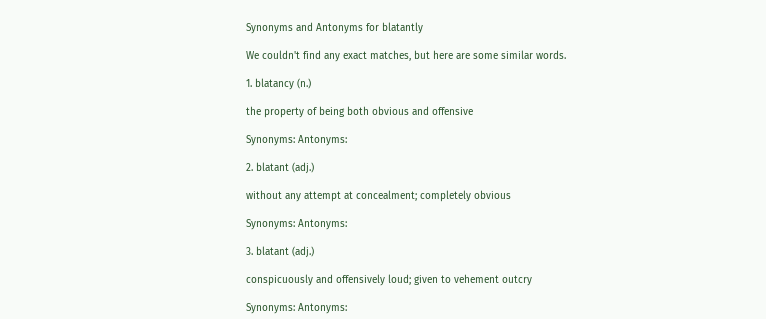Synonyms and Antonyms for blatantly

We couldn't find any exact matches, but here are some similar words.

1. blatancy (n.)

the property of being both obvious and offensive

Synonyms: Antonyms:

2. blatant (adj.)

without any attempt at concealment; completely obvious

Synonyms: Antonyms:

3. blatant (adj.)

conspicuously and offensively loud; given to vehement outcry

Synonyms: Antonyms: